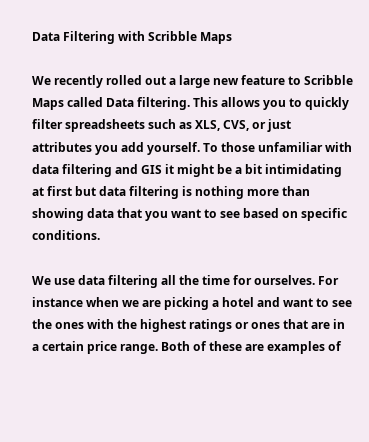Data Filtering with Scribble Maps

We recently rolled out a large new feature to Scribble Maps called Data filtering. This allows you to quickly filter spreadsheets such as XLS, CVS, or just attributes you add yourself. To those unfamiliar with data filtering and GIS it might be a bit intimidating at first but data filtering is nothing more than showing data that you want to see based on specific conditions.

We use data filtering all the time for ourselves. For instance when we are picking a hotel and want to see the ones with the highest ratings or ones that are in a certain price range. Both of these are examples of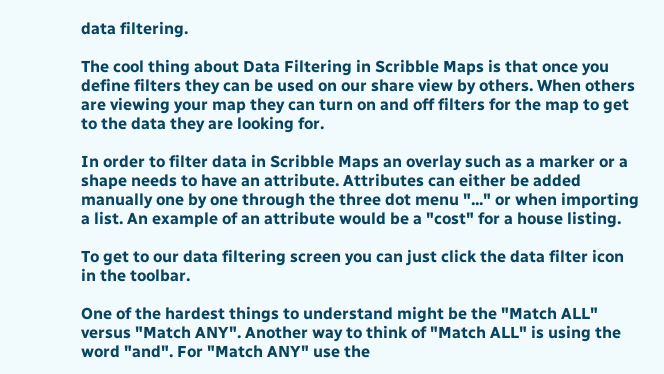data filtering.

The cool thing about Data Filtering in Scribble Maps is that once you define filters they can be used on our share view by others. When others are viewing your map they can turn on and off filters for the map to get to the data they are looking for.

In order to filter data in Scribble Maps an overlay such as a marker or a shape needs to have an attribute. Attributes can either be added manually one by one through the three dot menu "..." or when importing a list. An example of an attribute would be a "cost" for a house listing.

To get to our data filtering screen you can just click the data filter icon in the toolbar.

One of the hardest things to understand might be the "Match ALL" versus "Match ANY". Another way to think of "Match ALL" is using the word "and". For "Match ANY" use the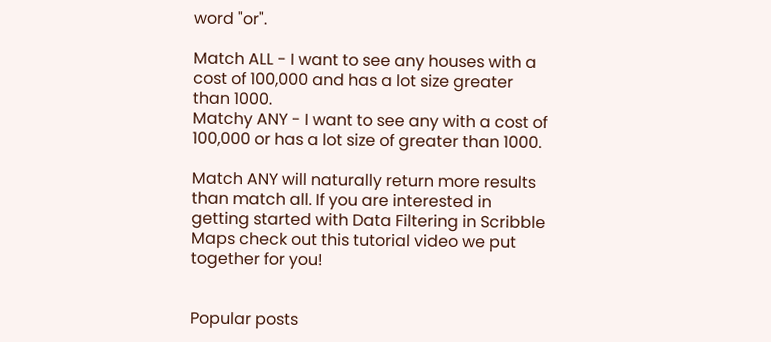word "or".

Match ALL - I want to see any houses with a cost of 100,000 and has a lot size greater than 1000.
Matchy ANY - I want to see any with a cost of 100,000 or has a lot size of greater than 1000.

Match ANY will naturally return more results than match all. If you are interested in getting started with Data Filtering in Scribble Maps check out this tutorial video we put together for you!


Popular posts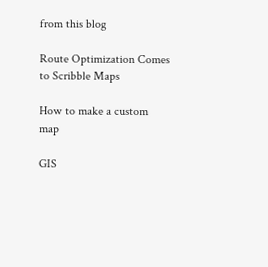from this blog

Route Optimization Comes to Scribble Maps

How to make a custom map

GIS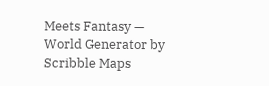Meets Fantasy — World Generator by Scribble Maps